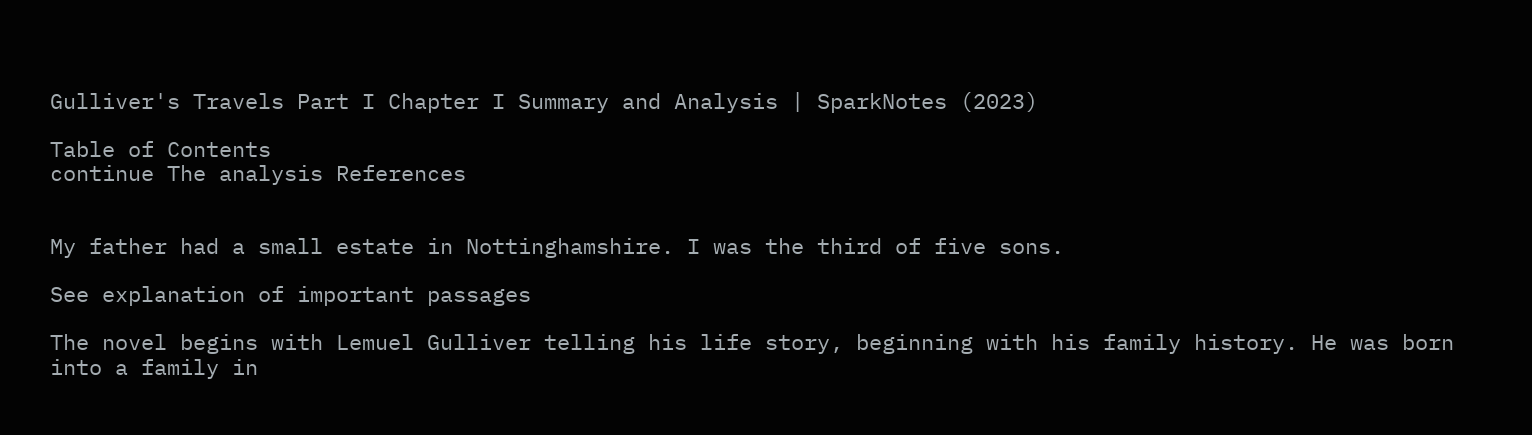Gulliver's Travels Part I Chapter I Summary and Analysis | SparkNotes (2023)

Table of Contents
continue The analysis References


My father had a small estate in Nottinghamshire. I was the third of five sons.

See explanation of important passages

The novel begins with Lemuel Gulliver telling his life story, beginning with his family history. He was born into a family in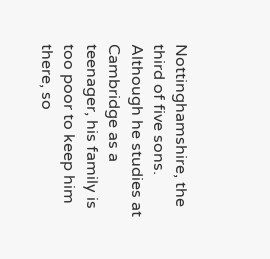Nottinghamshire, the third of five sons. Although he studies at Cambridge as a teenager, his family is too poor to keep him there, so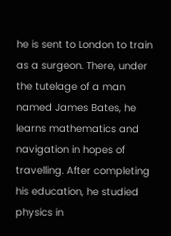he is sent to London to train as a surgeon. There, under the tutelage of a man named James Bates, he learns mathematics and navigation in hopes of travelling. After completing his education, he studied physics in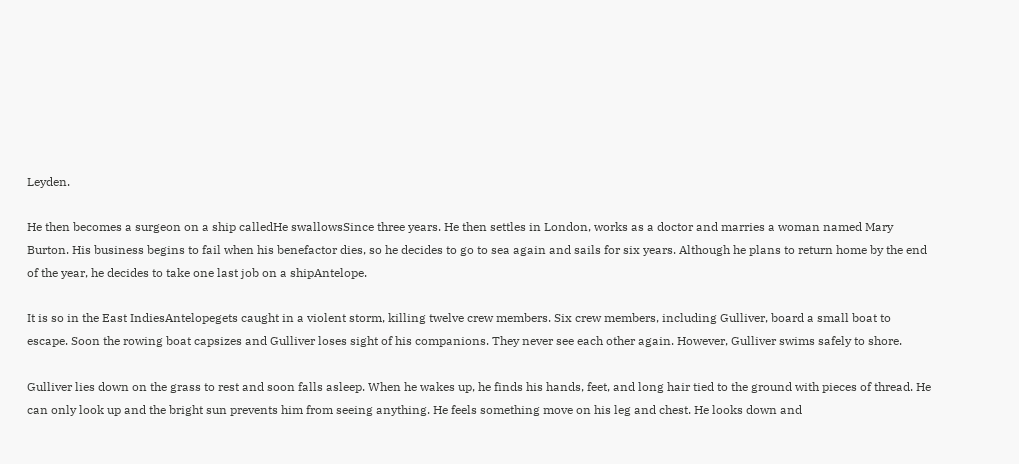Leyden.

He then becomes a surgeon on a ship calledHe swallowsSince three years. He then settles in London, works as a doctor and marries a woman named Mary Burton. His business begins to fail when his benefactor dies, so he decides to go to sea again and sails for six years. Although he plans to return home by the end of the year, he decides to take one last job on a shipAntelope.

It is so in the East IndiesAntelopegets caught in a violent storm, killing twelve crew members. Six crew members, including Gulliver, board a small boat to escape. Soon the rowing boat capsizes and Gulliver loses sight of his companions. They never see each other again. However, Gulliver swims safely to shore.

Gulliver lies down on the grass to rest and soon falls asleep. When he wakes up, he finds his hands, feet, and long hair tied to the ground with pieces of thread. He can only look up and the bright sun prevents him from seeing anything. He feels something move on his leg and chest. He looks down and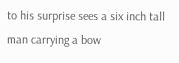to his surprise sees a six inch tall man carrying a bow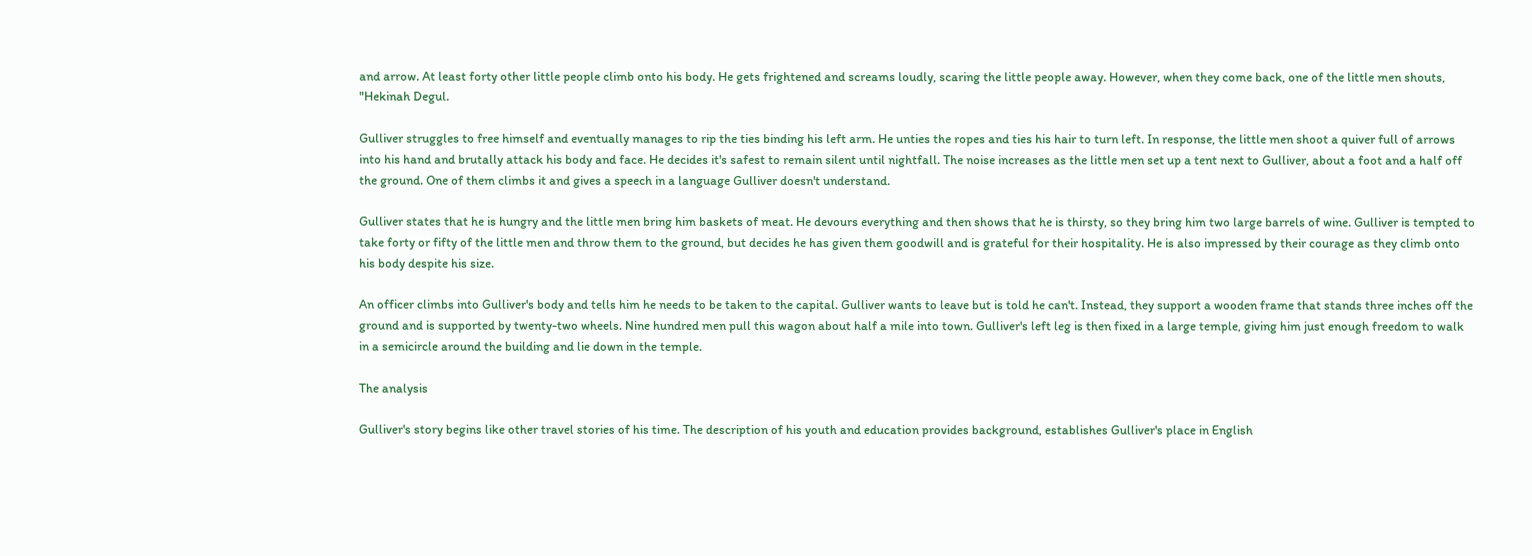and arrow. At least forty other little people climb onto his body. He gets frightened and screams loudly, scaring the little people away. However, when they come back, one of the little men shouts, "Hekinah Degul.

Gulliver struggles to free himself and eventually manages to rip the ties binding his left arm. He unties the ropes and ties his hair to turn left. In response, the little men shoot a quiver full of arrows into his hand and brutally attack his body and face. He decides it's safest to remain silent until nightfall. The noise increases as the little men set up a tent next to Gulliver, about a foot and a half off the ground. One of them climbs it and gives a speech in a language Gulliver doesn't understand.

Gulliver states that he is hungry and the little men bring him baskets of meat. He devours everything and then shows that he is thirsty, so they bring him two large barrels of wine. Gulliver is tempted to take forty or fifty of the little men and throw them to the ground, but decides he has given them goodwill and is grateful for their hospitality. He is also impressed by their courage as they climb onto his body despite his size.

An officer climbs into Gulliver's body and tells him he needs to be taken to the capital. Gulliver wants to leave but is told he can't. Instead, they support a wooden frame that stands three inches off the ground and is supported by twenty-two wheels. Nine hundred men pull this wagon about half a mile into town. Gulliver's left leg is then fixed in a large temple, giving him just enough freedom to walk in a semicircle around the building and lie down in the temple.

The analysis

Gulliver's story begins like other travel stories of his time. The description of his youth and education provides background, establishes Gulliver's place in English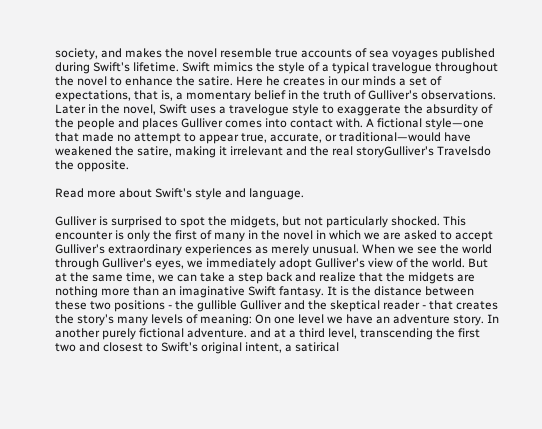society, and makes the novel resemble true accounts of sea voyages published during Swift's lifetime. Swift mimics the style of a typical travelogue throughout the novel to enhance the satire. Here he creates in our minds a set of expectations, that is, a momentary belief in the truth of Gulliver's observations. Later in the novel, Swift uses a travelogue style to exaggerate the absurdity of the people and places Gulliver comes into contact with. A fictional style—one that made no attempt to appear true, accurate, or traditional—would have weakened the satire, making it irrelevant and the real storyGulliver's Travelsdo the opposite.

Read more about Swift's style and language.

Gulliver is surprised to spot the midgets, but not particularly shocked. This encounter is only the first of many in the novel in which we are asked to accept Gulliver's extraordinary experiences as merely unusual. When we see the world through Gulliver's eyes, we immediately adopt Gulliver's view of the world. But at the same time, we can take a step back and realize that the midgets are nothing more than an imaginative Swift fantasy. It is the distance between these two positions - the gullible Gulliver and the skeptical reader - that creates the story's many levels of meaning: On one level we have an adventure story. In another purely fictional adventure. and at a third level, transcending the first two and closest to Swift's original intent, a satirical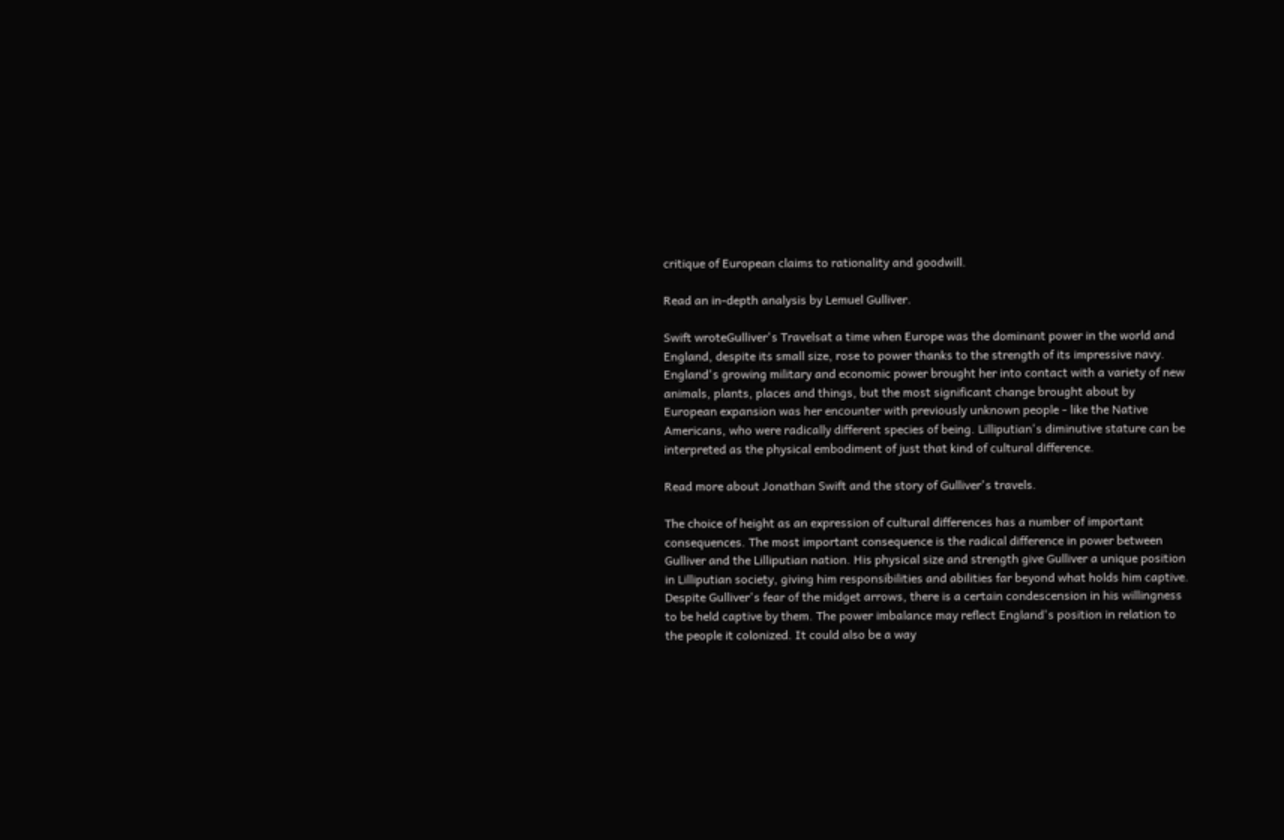critique of European claims to rationality and goodwill.

Read an in-depth analysis by Lemuel Gulliver.

Swift wroteGulliver's Travelsat a time when Europe was the dominant power in the world and England, despite its small size, rose to power thanks to the strength of its impressive navy. England's growing military and economic power brought her into contact with a variety of new animals, plants, places and things, but the most significant change brought about by European expansion was her encounter with previously unknown people - like the Native Americans, who were radically different species of being. Lilliputian's diminutive stature can be interpreted as the physical embodiment of just that kind of cultural difference.

Read more about Jonathan Swift and the story of Gulliver's travels.

The choice of height as an expression of cultural differences has a number of important consequences. The most important consequence is the radical difference in power between Gulliver and the Lilliputian nation. His physical size and strength give Gulliver a unique position in Lilliputian society, giving him responsibilities and abilities far beyond what holds him captive. Despite Gulliver's fear of the midget arrows, there is a certain condescension in his willingness to be held captive by them. The power imbalance may reflect England's position in relation to the people it colonized. It could also be a way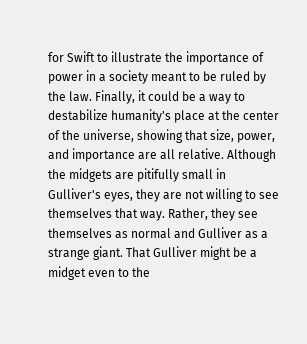for Swift to illustrate the importance of power in a society meant to be ruled by the law. Finally, it could be a way to destabilize humanity's place at the center of the universe, showing that size, power, and importance are all relative. Although the midgets are pitifully small in Gulliver's eyes, they are not willing to see themselves that way. Rather, they see themselves as normal and Gulliver as a strange giant. That Gulliver might be a midget even to the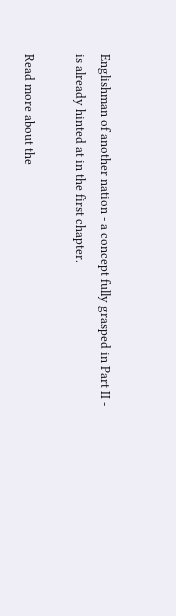Englishman of another nation - a concept fully grasped in Part II - is already hinted at in the first chapter.

Read more about the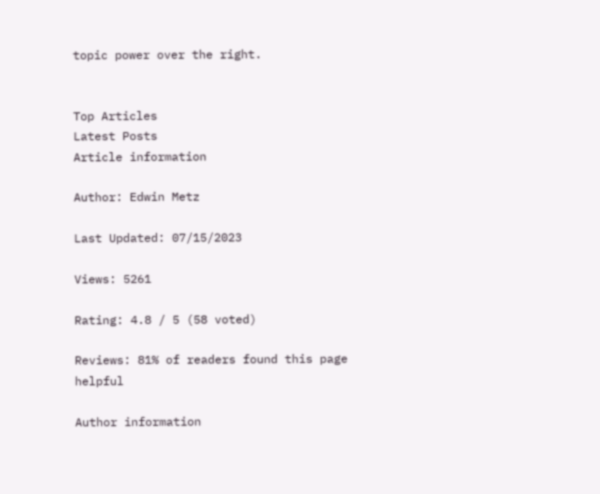topic power over the right.


Top Articles
Latest Posts
Article information

Author: Edwin Metz

Last Updated: 07/15/2023

Views: 5261

Rating: 4.8 / 5 (58 voted)

Reviews: 81% of readers found this page helpful

Author information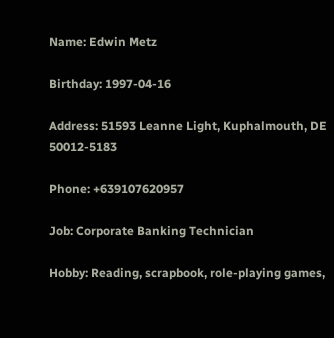Name: Edwin Metz

Birthday: 1997-04-16

Address: 51593 Leanne Light, Kuphalmouth, DE 50012-5183

Phone: +639107620957

Job: Corporate Banking Technician

Hobby: Reading, scrapbook, role-playing games,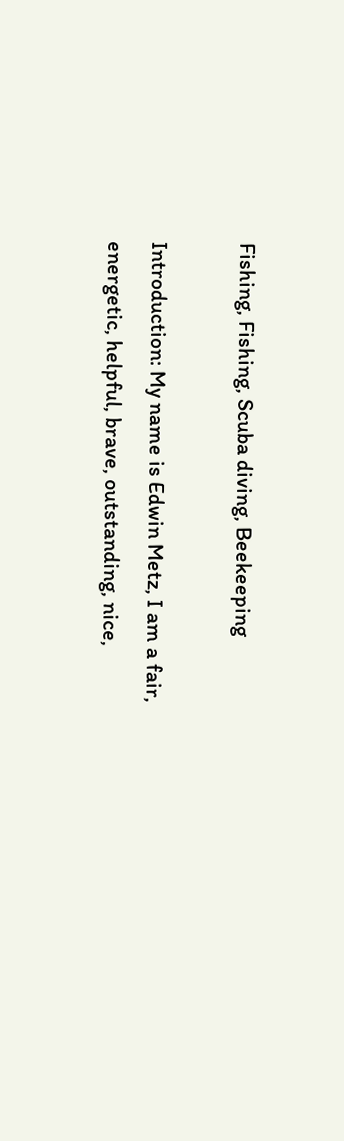Fishing, Fishing, Scuba diving, Beekeeping

Introduction: My name is Edwin Metz, I am a fair, energetic, helpful, brave, outstanding, nice,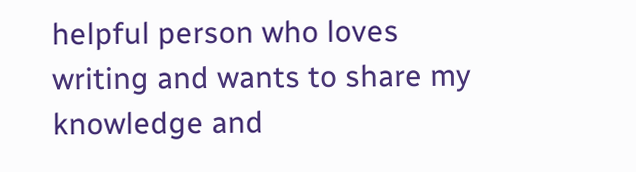helpful person who loves writing and wants to share my knowledge and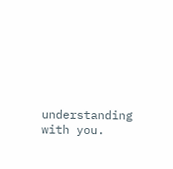understanding with you.